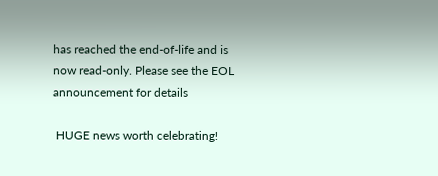has reached the end-of-life and is now read-only. Please see the EOL announcement for details

 HUGE news worth celebrating!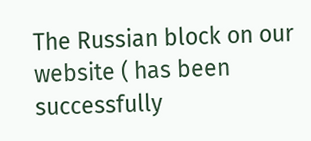The Russian block on our website ( has been successfully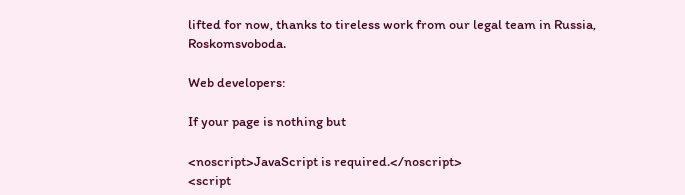lifted for now, thanks to tireless work from our legal team in Russia, Roskomsvoboda.

Web developers:

If your page is nothing but

<noscript>JavaScript is required.</noscript>
<script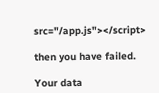src="/app.js"></script>

then you have failed.

Your data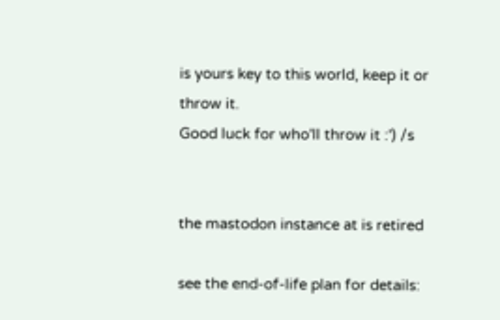is yours key to this world, keep it or throw it.
Good luck for who'll throw it :') /s


the mastodon instance at is retired

see the end-of-life plan for details: